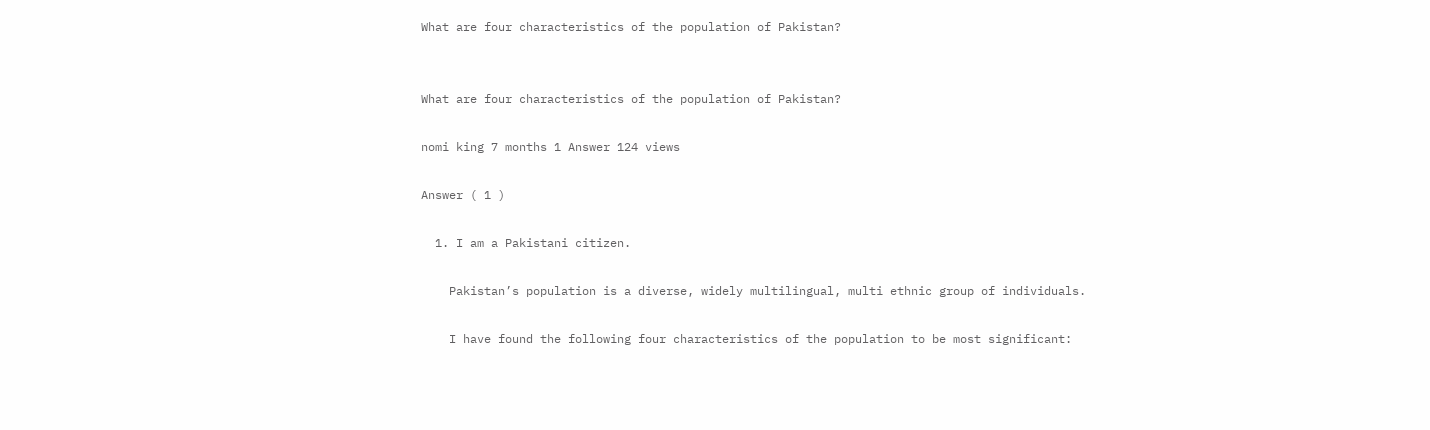What are four characteristics of the population of Pakistan?


What are four characteristics of the population of Pakistan?

nomi king 7 months 1 Answer 124 views

Answer ( 1 )

  1. I am a Pakistani citizen.

    Pakistan’s population is a diverse, widely multilingual, multi ethnic group of individuals.

    I have found the following four characteristics of the population to be most significant: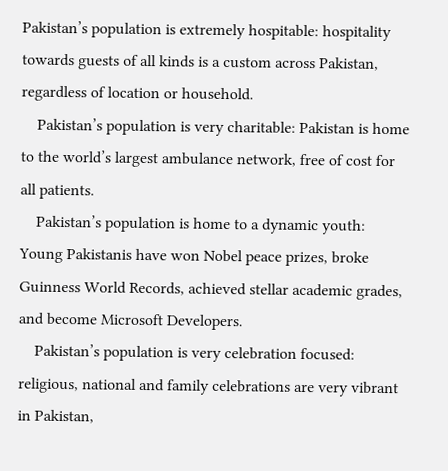Pakistan’s population is extremely hospitable: hospitality towards guests of all kinds is a custom across Pakistan, regardless of location or household.
    Pakistan’s population is very charitable: Pakistan is home to the world’s largest ambulance network, free of cost for all patients.
    Pakistan’s population is home to a dynamic youth: Young Pakistanis have won Nobel peace prizes, broke Guinness World Records, achieved stellar academic grades, and become Microsoft Developers.
    Pakistan’s population is very celebration focused: religious, national and family celebrations are very vibrant in Pakistan,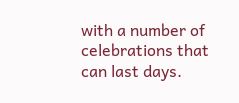with a number of celebrations that can last days.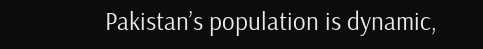Pakistan’s population is dynamic,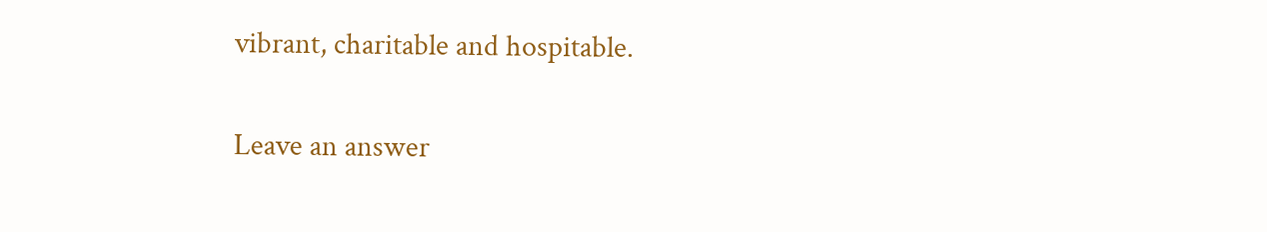vibrant, charitable and hospitable.

Leave an answer